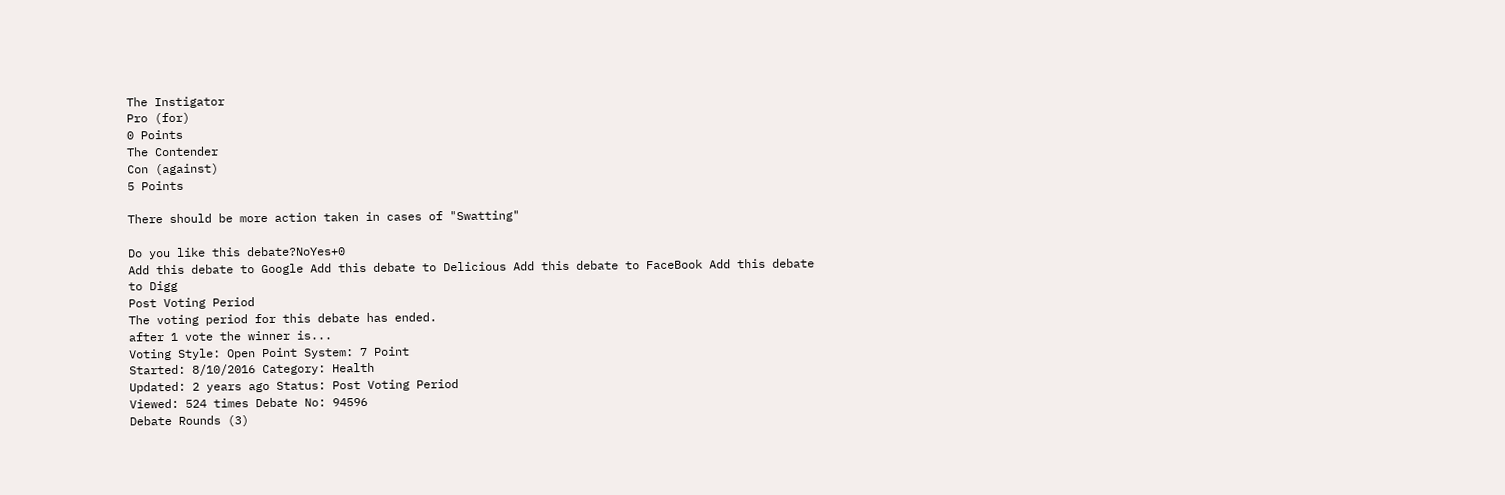The Instigator
Pro (for)
0 Points
The Contender
Con (against)
5 Points

There should be more action taken in cases of "Swatting"

Do you like this debate?NoYes+0
Add this debate to Google Add this debate to Delicious Add this debate to FaceBook Add this debate to Digg
Post Voting Period
The voting period for this debate has ended.
after 1 vote the winner is...
Voting Style: Open Point System: 7 Point
Started: 8/10/2016 Category: Health
Updated: 2 years ago Status: Post Voting Period
Viewed: 524 times Debate No: 94596
Debate Rounds (3)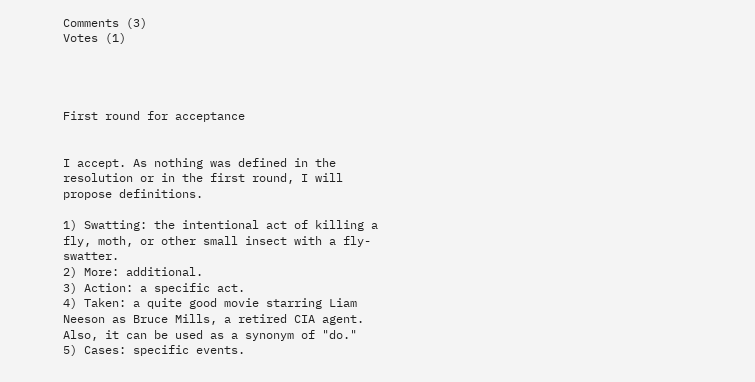Comments (3)
Votes (1)




First round for acceptance


I accept. As nothing was defined in the resolution or in the first round, I will propose definitions.

1) Swatting: the intentional act of killing a fly, moth, or other small insect with a fly-swatter.
2) More: additional.
3) Action: a specific act.
4) Taken: a quite good movie starring Liam Neeson as Bruce Mills, a retired CIA agent. Also, it can be used as a synonym of "do."
5) Cases: specific events.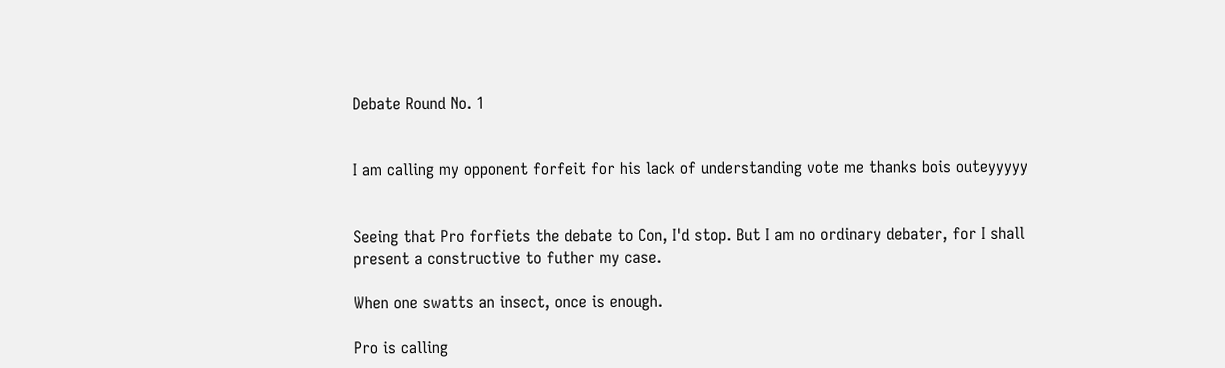Debate Round No. 1


I am calling my opponent forfeit for his lack of understanding vote me thanks bois outeyyyyy


Seeing that Pro forfiets the debate to Con, I'd stop. But I am no ordinary debater, for I shall present a constructive to futher my case.

When one swatts an insect, once is enough.

Pro is calling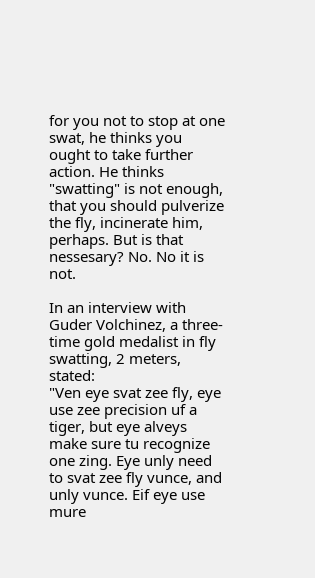for you not to stop at one swat, he thinks you ought to take further action. He thinks "swatting" is not enough, that you should pulverize the fly, incinerate him, perhaps. But is that nessesary? No. No it is not.

In an interview with Guder Volchinez, a three-time gold medalist in fly swatting, 2 meters, stated:
"Ven eye svat zee fly, eye use zee precision uf a tiger, but eye alveys make sure tu recognize one zing. Eye unly need to svat zee fly vunce, and unly vunce. Eif eye use mure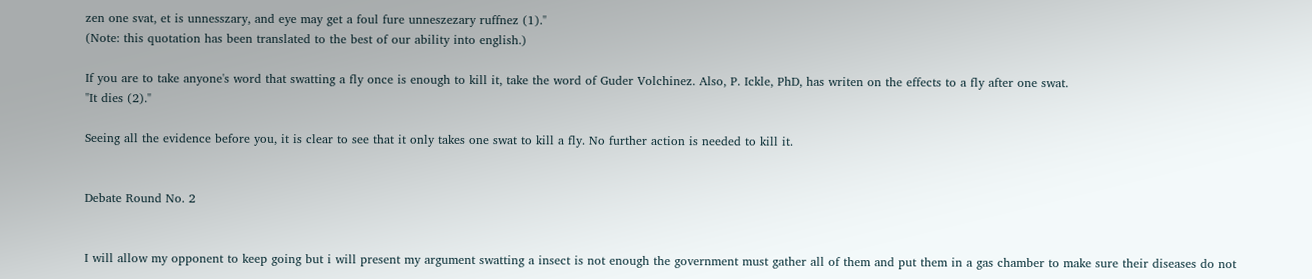zen one svat, et is unnesszary, and eye may get a foul fure unneszezary ruffnez (1)."
(Note: this quotation has been translated to the best of our ability into english.)

If you are to take anyone's word that swatting a fly once is enough to kill it, take the word of Guder Volchinez. Also, P. Ickle, PhD, has writen on the effects to a fly after one swat.
"It dies (2)."

Seeing all the evidence before you, it is clear to see that it only takes one swat to kill a fly. No further action is needed to kill it.


Debate Round No. 2


I will allow my opponent to keep going but i will present my argument swatting a insect is not enough the government must gather all of them and put them in a gas chamber to make sure their diseases do not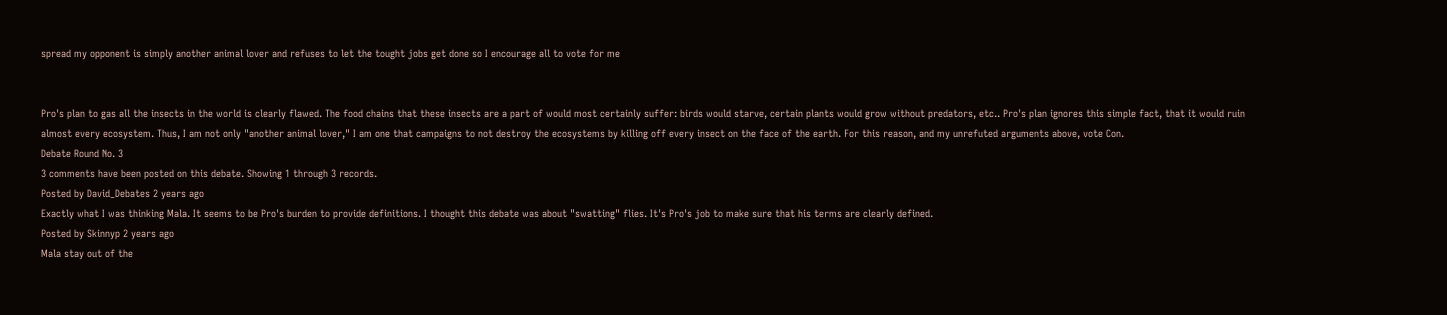spread my opponent is simply another animal lover and refuses to let the tought jobs get done so I encourage all to vote for me


Pro's plan to gas all the insects in the world is clearly flawed. The food chains that these insects are a part of would most certainly suffer: birds would starve, certain plants would grow without predators, etc.. Pro's plan ignores this simple fact, that it would ruin almost every ecosystem. Thus, I am not only "another animal lover," I am one that campaigns to not destroy the ecosystems by killing off every insect on the face of the earth. For this reason, and my unrefuted arguments above, vote Con.
Debate Round No. 3
3 comments have been posted on this debate. Showing 1 through 3 records.
Posted by David_Debates 2 years ago
Exactly what I was thinking Mala. It seems to be Pro's burden to provide definitions. I thought this debate was about "swatting" flies. It's Pro's job to make sure that his terms are clearly defined.
Posted by Skinnyp 2 years ago
Mala stay out of the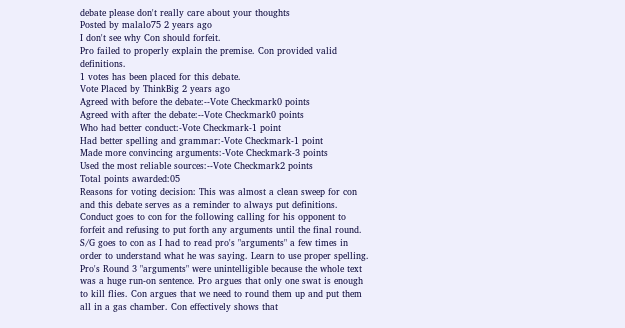debate please don't really care about your thoughts
Posted by malalo75 2 years ago
I don't see why Con should forfeit.
Pro failed to properly explain the premise. Con provided valid definitions.
1 votes has been placed for this debate.
Vote Placed by ThinkBig 2 years ago
Agreed with before the debate:--Vote Checkmark0 points
Agreed with after the debate:--Vote Checkmark0 points
Who had better conduct:-Vote Checkmark-1 point
Had better spelling and grammar:-Vote Checkmark-1 point
Made more convincing arguments:-Vote Checkmark-3 points
Used the most reliable sources:--Vote Checkmark2 points
Total points awarded:05
Reasons for voting decision: This was almost a clean sweep for con and this debate serves as a reminder to always put definitions. Conduct goes to con for the following calling for his opponent to forfeit and refusing to put forth any arguments until the final round. S/G goes to con as I had to read pro's "arguments" a few times in order to understand what he was saying. Learn to use proper spelling. Pro's Round 3 "arguments" were unintelligible because the whole text was a huge run-on sentence. Pro argues that only one swat is enough to kill flies. Con argues that we need to round them up and put them all in a gas chamber. Con effectively shows that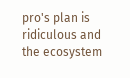pro's plan is ridiculous and the ecosystem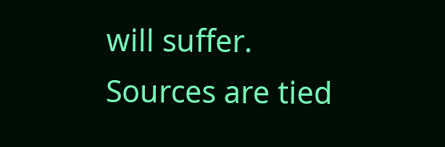will suffer. Sources are tied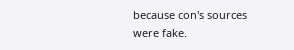because con's sources were fake.